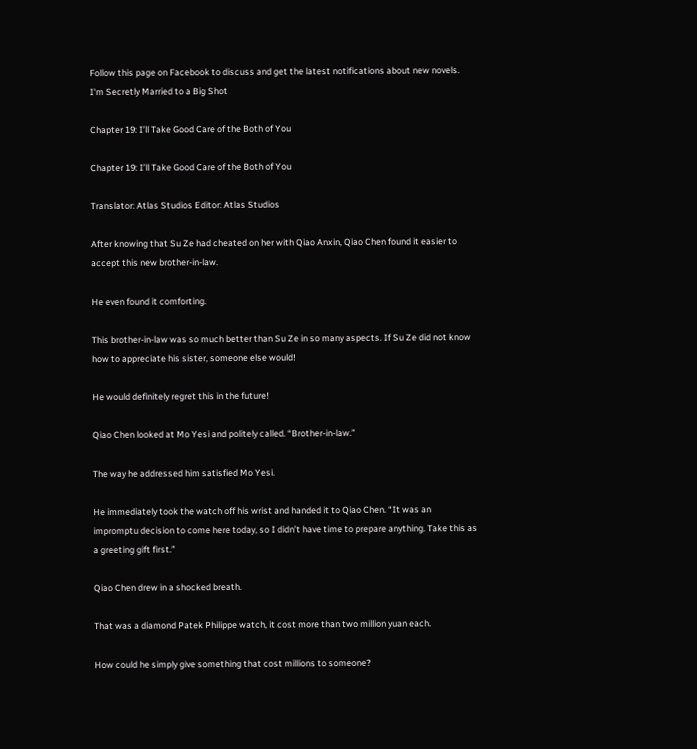Follow this page on Facebook to discuss and get the latest notifications about new novels.
I'm Secretly Married to a Big Shot

Chapter 19: I’ll Take Good Care of the Both of You

Chapter 19: I’ll Take Good Care of the Both of You

Translator: Atlas Studios Editor: Atlas Studios

After knowing that Su Ze had cheated on her with Qiao Anxin, Qiao Chen found it easier to accept this new brother-in-law.

He even found it comforting.

This brother-in-law was so much better than Su Ze in so many aspects. If Su Ze did not know how to appreciate his sister, someone else would!

He would definitely regret this in the future!

Qiao Chen looked at Mo Yesi and politely called. “Brother-in-law.”

The way he addressed him satisfied Mo Yesi.

He immediately took the watch off his wrist and handed it to Qiao Chen. “It was an impromptu decision to come here today, so I didn’t have time to prepare anything. Take this as a greeting gift first.”

Qiao Chen drew in a shocked breath.

That was a diamond Patek Philippe watch, it cost more than two million yuan each.

How could he simply give something that cost millions to someone?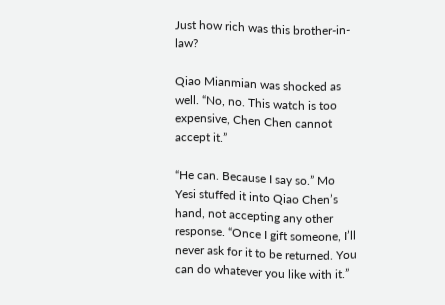Just how rich was this brother-in-law?

Qiao Mianmian was shocked as well. “No, no. This watch is too expensive, Chen Chen cannot accept it.”

“He can. Because I say so.” Mo Yesi stuffed it into Qiao Chen’s hand, not accepting any other response. “Once I gift someone, I’ll never ask for it to be returned. You can do whatever you like with it.”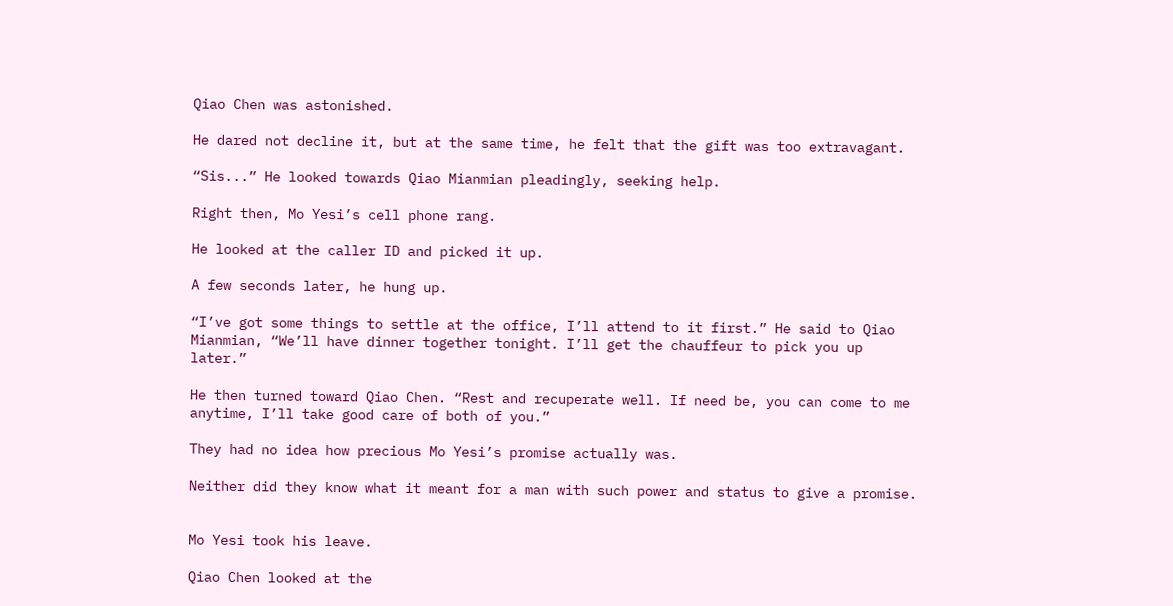Qiao Chen was astonished.

He dared not decline it, but at the same time, he felt that the gift was too extravagant.

“Sis...” He looked towards Qiao Mianmian pleadingly, seeking help.

Right then, Mo Yesi’s cell phone rang.

He looked at the caller ID and picked it up.

A few seconds later, he hung up.

“I’ve got some things to settle at the office, I’ll attend to it first.” He said to Qiao Mianmian, “We’ll have dinner together tonight. I’ll get the chauffeur to pick you up later.”

He then turned toward Qiao Chen. “Rest and recuperate well. If need be, you can come to me anytime, I’ll take good care of both of you.”

They had no idea how precious Mo Yesi’s promise actually was.

Neither did they know what it meant for a man with such power and status to give a promise.


Mo Yesi took his leave.

Qiao Chen looked at the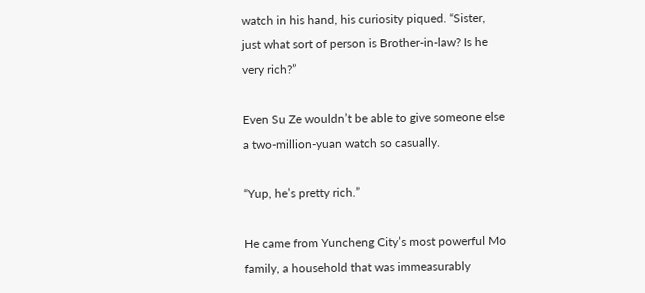watch in his hand, his curiosity piqued. “Sister, just what sort of person is Brother-in-law? Is he very rich?”

Even Su Ze wouldn’t be able to give someone else a two-million-yuan watch so casually.

“Yup, he’s pretty rich.”

He came from Yuncheng City’s most powerful Mo family, a household that was immeasurably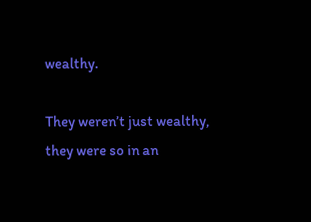wealthy.

They weren’t just wealthy, they were so in an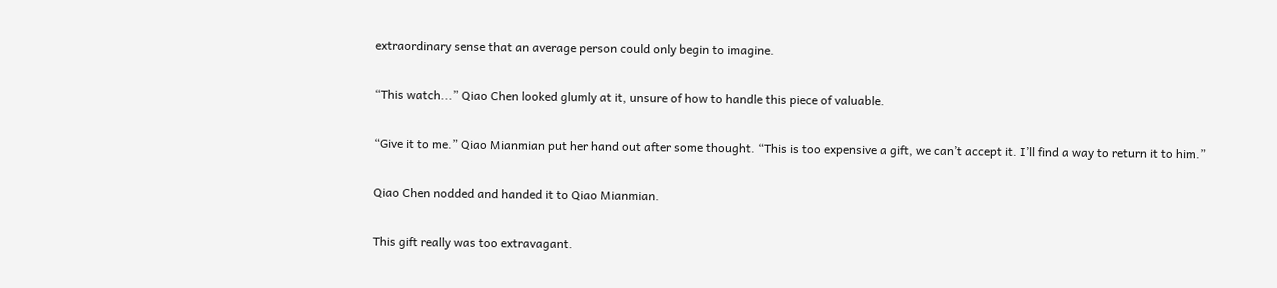extraordinary sense that an average person could only begin to imagine.

“This watch...” Qiao Chen looked glumly at it, unsure of how to handle this piece of valuable.

“Give it to me.” Qiao Mianmian put her hand out after some thought. “This is too expensive a gift, we can’t accept it. I’ll find a way to return it to him.”

Qiao Chen nodded and handed it to Qiao Mianmian.

This gift really was too extravagant.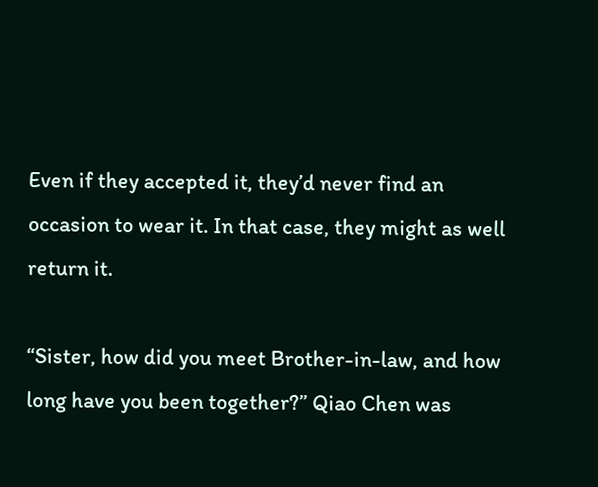Even if they accepted it, they’d never find an occasion to wear it. In that case, they might as well return it.

“Sister, how did you meet Brother-in-law, and how long have you been together?” Qiao Chen was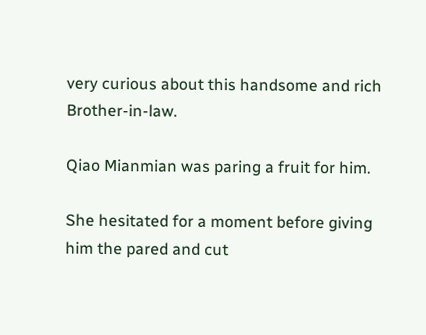very curious about this handsome and rich Brother-in-law.

Qiao Mianmian was paring a fruit for him.

She hesitated for a moment before giving him the pared and cut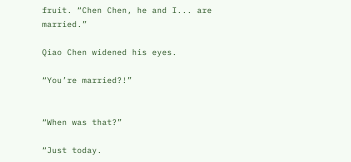fruit. “Chen Chen, he and I... are married.”

Qiao Chen widened his eyes.

“You’re married?!”


“When was that?”

“Just today.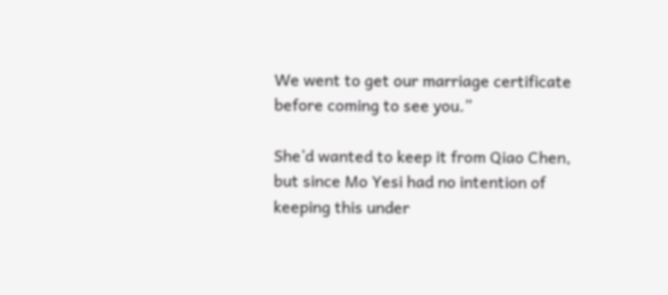We went to get our marriage certificate before coming to see you.”

She’d wanted to keep it from Qiao Chen, but since Mo Yesi had no intention of keeping this under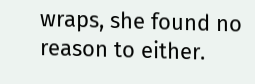wraps, she found no reason to either.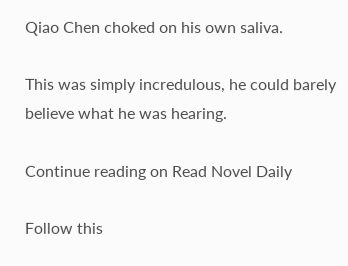Qiao Chen choked on his own saliva.

This was simply incredulous, he could barely believe what he was hearing.

Continue reading on Read Novel Daily

Follow this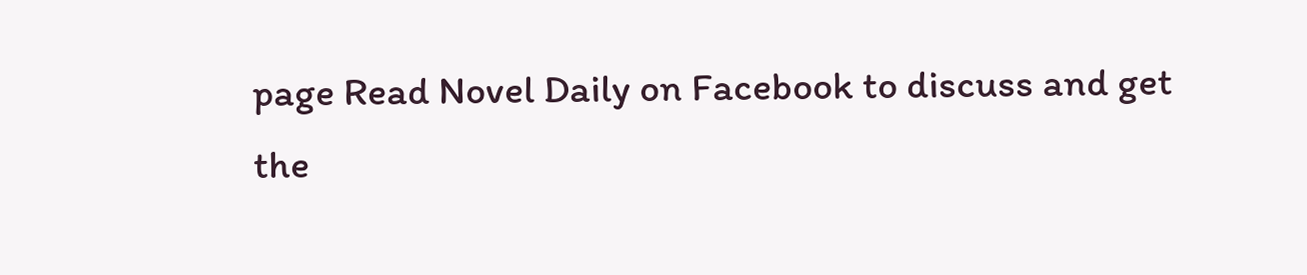page Read Novel Daily on Facebook to discuss and get the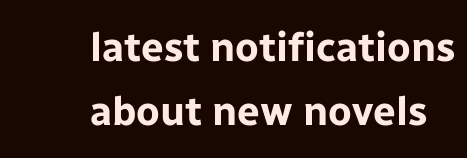latest notifications about new novels